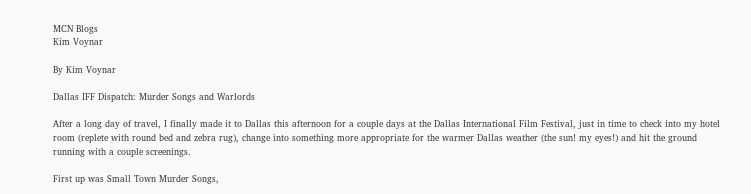MCN Blogs
Kim Voynar

By Kim Voynar

Dallas IFF Dispatch: Murder Songs and Warlords

After a long day of travel, I finally made it to Dallas this afternoon for a couple days at the Dallas International Film Festival, just in time to check into my hotel room (replete with round bed and zebra rug), change into something more appropriate for the warmer Dallas weather (the sun! my eyes!) and hit the ground running with a couple screenings.

First up was Small Town Murder Songs,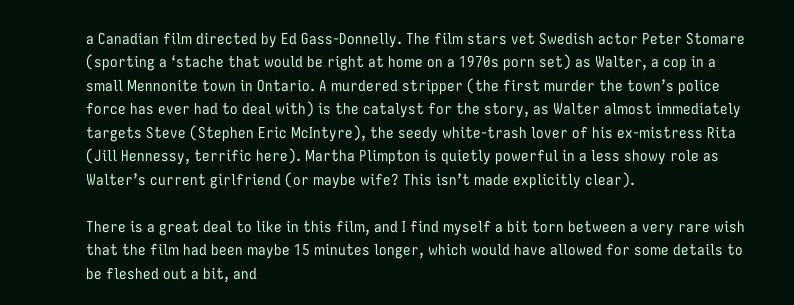a Canadian film directed by Ed Gass-Donnelly. The film stars vet Swedish actor Peter Stomare (sporting a ‘stache that would be right at home on a 1970s porn set) as Walter, a cop in a small Mennonite town in Ontario. A murdered stripper (the first murder the town’s police force has ever had to deal with) is the catalyst for the story, as Walter almost immediately targets Steve (Stephen Eric McIntyre), the seedy white-trash lover of his ex-mistress Rita (Jill Hennessy, terrific here). Martha Plimpton is quietly powerful in a less showy role as Walter’s current girlfriend (or maybe wife? This isn’t made explicitly clear).

There is a great deal to like in this film, and I find myself a bit torn between a very rare wish that the film had been maybe 15 minutes longer, which would have allowed for some details to be fleshed out a bit, and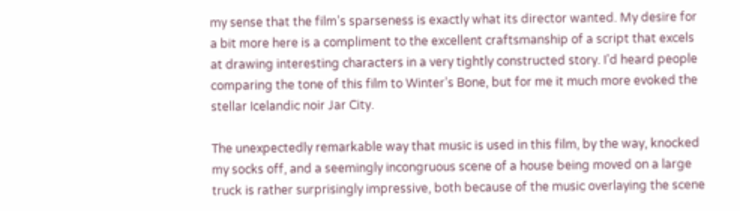my sense that the film’s sparseness is exactly what its director wanted. My desire for a bit more here is a compliment to the excellent craftsmanship of a script that excels at drawing interesting characters in a very tightly constructed story. I’d heard people comparing the tone of this film to Winter’s Bone, but for me it much more evoked the stellar Icelandic noir Jar City.

The unexpectedly remarkable way that music is used in this film, by the way, knocked my socks off, and a seemingly incongruous scene of a house being moved on a large truck is rather surprisingly impressive, both because of the music overlaying the scene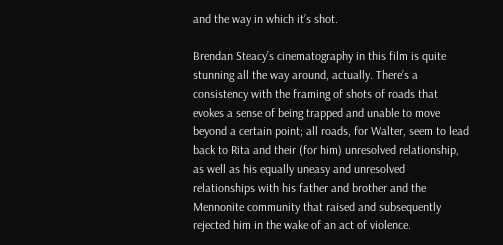and the way in which it’s shot.

Brendan Steacy’s cinematography in this film is quite stunning all the way around, actually. There’s a consistency with the framing of shots of roads that evokes a sense of being trapped and unable to move beyond a certain point; all roads, for Walter, seem to lead back to Rita and their (for him) unresolved relationship, as well as his equally uneasy and unresolved relationships with his father and brother and the Mennonite community that raised and subsequently rejected him in the wake of an act of violence.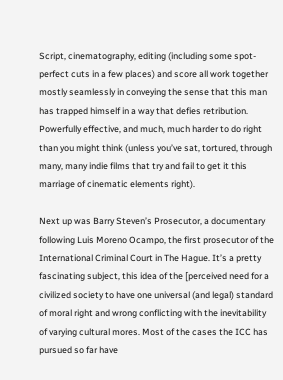Script, cinematography, editing (including some spot-perfect cuts in a few places) and score all work together mostly seamlessly in conveying the sense that this man has trapped himself in a way that defies retribution. Powerfully effective, and much, much harder to do right than you might think (unless you’ve sat, tortured, through many, many indie films that try and fail to get it this marriage of cinematic elements right).

Next up was Barry Steven’s Prosecutor, a documentary following Luis Moreno Ocampo, the first prosecutor of the International Criminal Court in The Hague. It’s a pretty fascinating subject, this idea of the [perceived need for a civilized society to have one universal (and legal) standard of moral right and wrong conflicting with the inevitability of varying cultural mores. Most of the cases the ICC has pursued so far have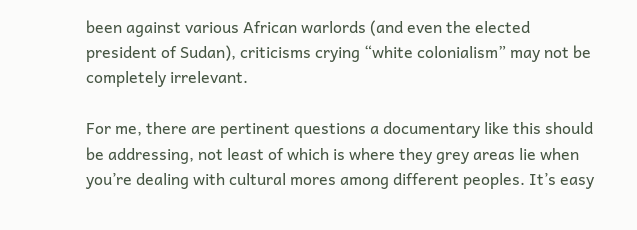been against various African warlords (and even the elected president of Sudan), criticisms crying “white colonialism” may not be completely irrelevant.

For me, there are pertinent questions a documentary like this should be addressing, not least of which is where they grey areas lie when you’re dealing with cultural mores among different peoples. It’s easy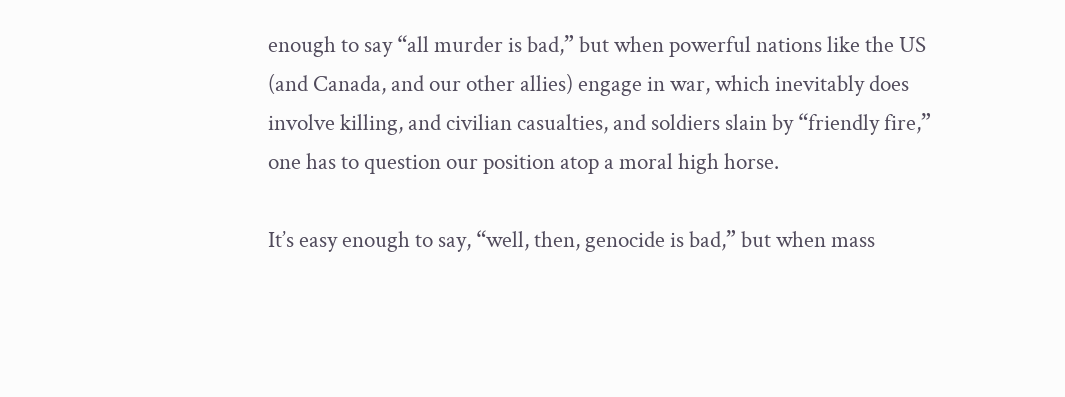enough to say “all murder is bad,” but when powerful nations like the US (and Canada, and our other allies) engage in war, which inevitably does involve killing, and civilian casualties, and soldiers slain by “friendly fire,” one has to question our position atop a moral high horse.

It’s easy enough to say, “well, then, genocide is bad,” but when mass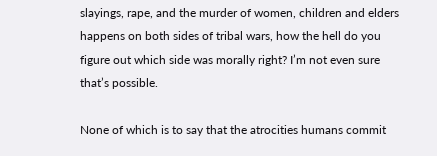slayings, rape, and the murder of women, children and elders happens on both sides of tribal wars, how the hell do you figure out which side was morally right? I’m not even sure that’s possible.

None of which is to say that the atrocities humans commit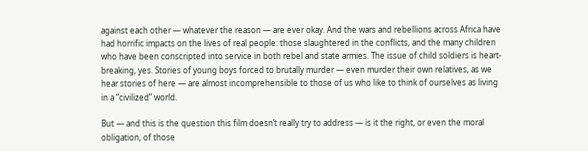against each other — whatever the reason — are ever okay. And the wars and rebellions across Africa have had horrific impacts on the lives of real people: those slaughtered in the conflicts, and the many children who have been conscripted into service in both rebel and state armies. The issue of child soldiers is heart-breaking, yes. Stories of young boys forced to brutally murder — even murder their own relatives, as we hear stories of here — are almost incomprehensible to those of us who like to think of ourselves as living in a “civilized” world.

But — and this is the question this film doesn’t really try to address — is it the right, or even the moral obligation, of those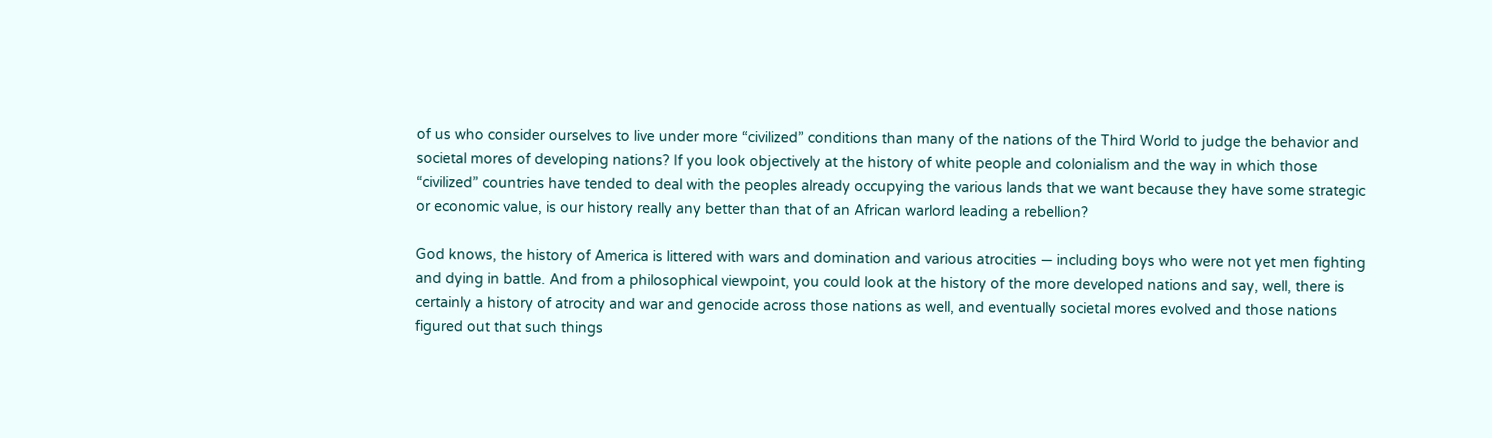of us who consider ourselves to live under more “civilized” conditions than many of the nations of the Third World to judge the behavior and societal mores of developing nations? If you look objectively at the history of white people and colonialism and the way in which those “civilized” countries have tended to deal with the peoples already occupying the various lands that we want because they have some strategic or economic value, is our history really any better than that of an African warlord leading a rebellion?

God knows, the history of America is littered with wars and domination and various atrocities — including boys who were not yet men fighting and dying in battle. And from a philosophical viewpoint, you could look at the history of the more developed nations and say, well, there is certainly a history of atrocity and war and genocide across those nations as well, and eventually societal mores evolved and those nations figured out that such things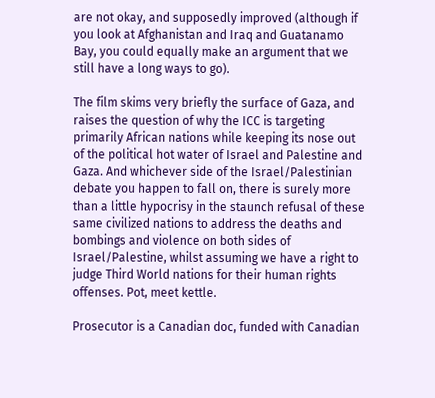are not okay, and supposedly improved (although if you look at Afghanistan and Iraq and Guatanamo Bay, you could equally make an argument that we still have a long ways to go).

The film skims very briefly the surface of Gaza, and raises the question of why the ICC is targeting primarily African nations while keeping its nose out of the political hot water of Israel and Palestine and Gaza. And whichever side of the Israel/Palestinian debate you happen to fall on, there is surely more than a little hypocrisy in the staunch refusal of these same civilized nations to address the deaths and bombings and violence on both sides of Israel/Palestine, whilst assuming we have a right to judge Third World nations for their human rights offenses. Pot, meet kettle.

Prosecutor is a Canadian doc, funded with Canadian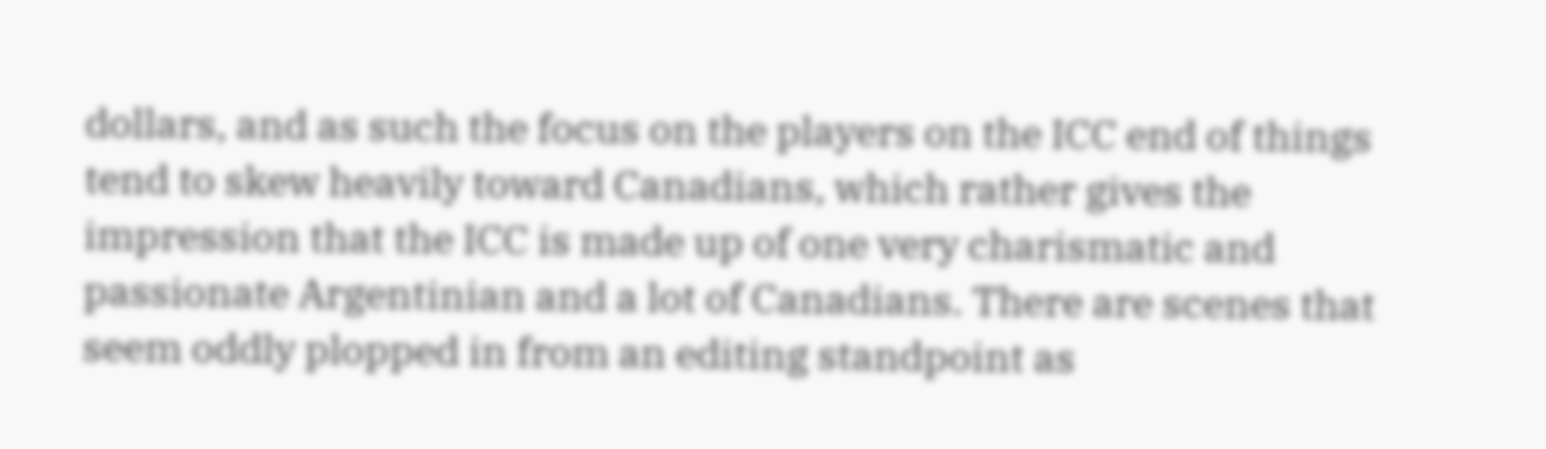dollars, and as such the focus on the players on the ICC end of things tend to skew heavily toward Canadians, which rather gives the impression that the ICC is made up of one very charismatic and passionate Argentinian and a lot of Canadians. There are scenes that seem oddly plopped in from an editing standpoint as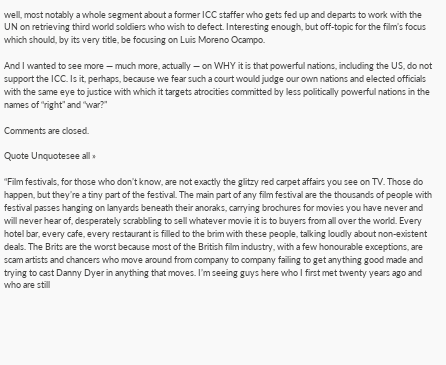well, most notably a whole segment about a former ICC staffer who gets fed up and departs to work with the UN on retrieving third world soldiers who wish to defect. Interesting enough, but off-topic for the film’s focus which should, by its very title, be focusing on Luis Moreno Ocampo.

And I wanted to see more — much more, actually — on WHY it is that powerful nations, including the US, do not support the ICC. Is it, perhaps, because we fear such a court would judge our own nations and elected officials with the same eye to justice with which it targets atrocities committed by less politically powerful nations in the names of “right” and “war?”

Comments are closed.

Quote Unquotesee all »

“Film festivals, for those who don’t know, are not exactly the glitzy red carpet affairs you see on TV. Those do happen, but they’re a tiny part of the festival. The main part of any film festival are the thousands of people with festival passes hanging on lanyards beneath their anoraks, carrying brochures for movies you have never and will never hear of, desperately scrabbling to sell whatever movie it is to buyers from all over the world. Every hotel bar, every cafe, every restaurant is filled to the brim with these people, talking loudly about non-existent deals. The Brits are the worst because most of the British film industry, with a few honourable exceptions, are scam artists and chancers who move around from company to company failing to get anything good made and trying to cast Danny Dyer in anything that moves. I’m seeing guys here who I first met twenty years ago and who are still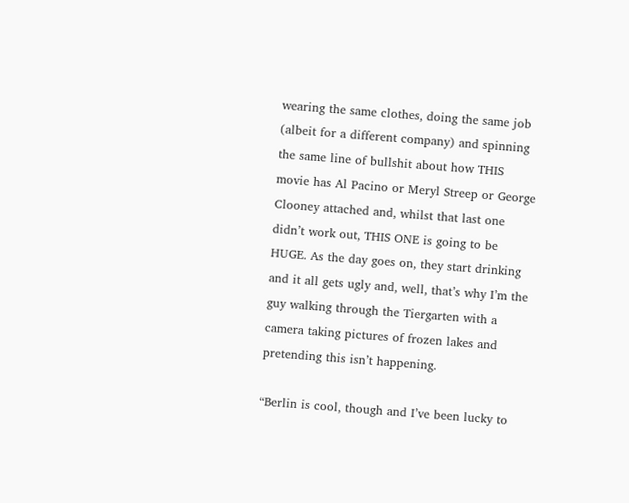wearing the same clothes, doing the same job (albeit for a different company) and spinning the same line of bullshit about how THIS movie has Al Pacino or Meryl Streep or George Clooney attached and, whilst that last one didn’t work out, THIS ONE is going to be HUGE. As the day goes on, they start drinking and it all gets ugly and, well, that’s why I’m the guy walking through the Tiergarten with a camera taking pictures of frozen lakes and pretending this isn’t happening.

“Berlin is cool, though and I’ve been lucky to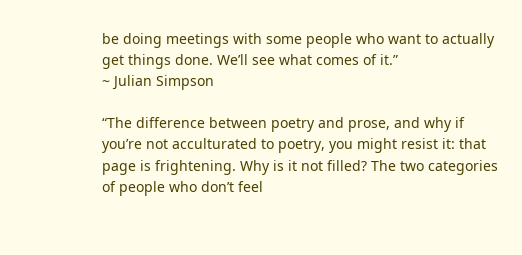be doing meetings with some people who want to actually get things done. We’ll see what comes of it.”
~ Julian Simpson

“The difference between poetry and prose, and why if you’re not acculturated to poetry, you might resist it: that page is frightening. Why is it not filled? The two categories of people who don’t feel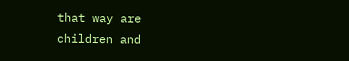that way are children and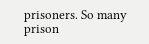prisoners. So many prison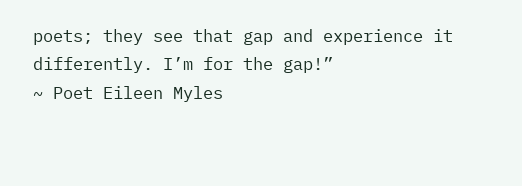poets; they see that gap and experience it differently. I’m for the gap!”
~ Poet Eileen Myles